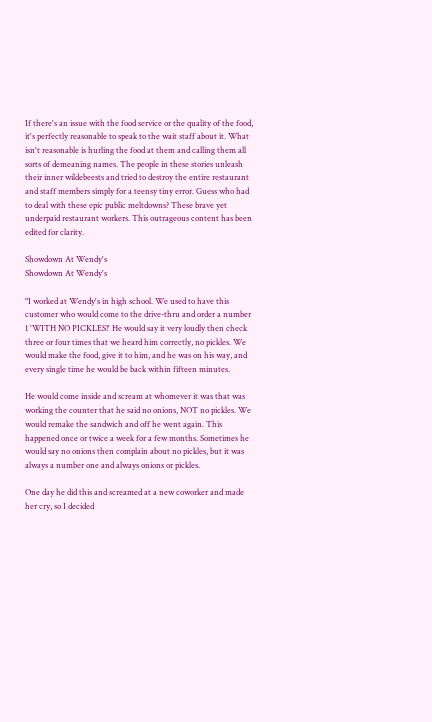If there's an issue with the food service or the quality of the food, it's perfectly reasonable to speak to the wait staff about it. What isn't reasonable is hurling the food at them and calling them all sorts of demeaning names. The people in these stories unleash their inner wildebeests and tried to destroy the entire restaurant and staff members simply for a teensy tiny error. Guess who had to deal with these epic public meltdowns? These brave yet underpaid restaurant workers. This outrageous content has been edited for clarity.

Showdown At Wendy's
Showdown At Wendy's

"I worked at Wendy's in high school. We used to have this customer who would come to the drive-thru and order a number 1 'WITH NO PICKLES!' He would say it very loudly then check three or four times that we heard him correctly, no pickles. We would make the food, give it to him, and he was on his way, and every single time he would be back within fifteen minutes.

He would come inside and scream at whomever it was that was working the counter that he said no onions, NOT no pickles. We would remake the sandwich and off he went again. This happened once or twice a week for a few months. Sometimes he would say no onions then complain about no pickles, but it was always a number one and always onions or pickles.

One day he did this and screamed at a new coworker and made her cry, so I decided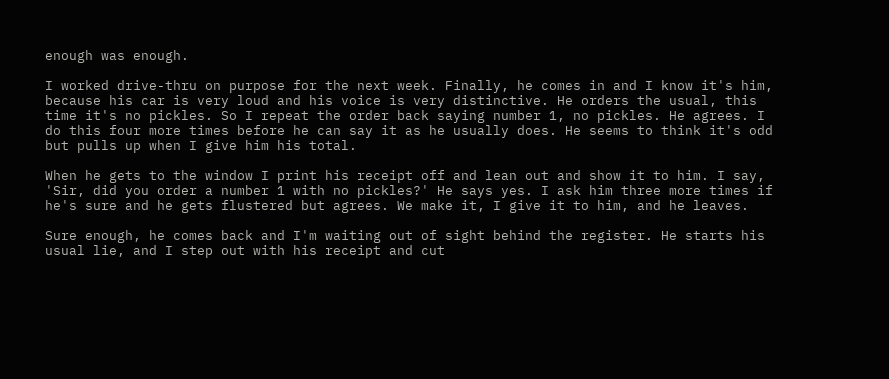enough was enough.

I worked drive-thru on purpose for the next week. Finally, he comes in and I know it's him, because his car is very loud and his voice is very distinctive. He orders the usual, this time it's no pickles. So I repeat the order back saying number 1, no pickles. He agrees. I do this four more times before he can say it as he usually does. He seems to think it's odd but pulls up when I give him his total.

When he gets to the window I print his receipt off and lean out and show it to him. I say, 'Sir, did you order a number 1 with no pickles?' He says yes. I ask him three more times if he's sure and he gets flustered but agrees. We make it, I give it to him, and he leaves.

Sure enough, he comes back and I'm waiting out of sight behind the register. He starts his usual lie, and I step out with his receipt and cut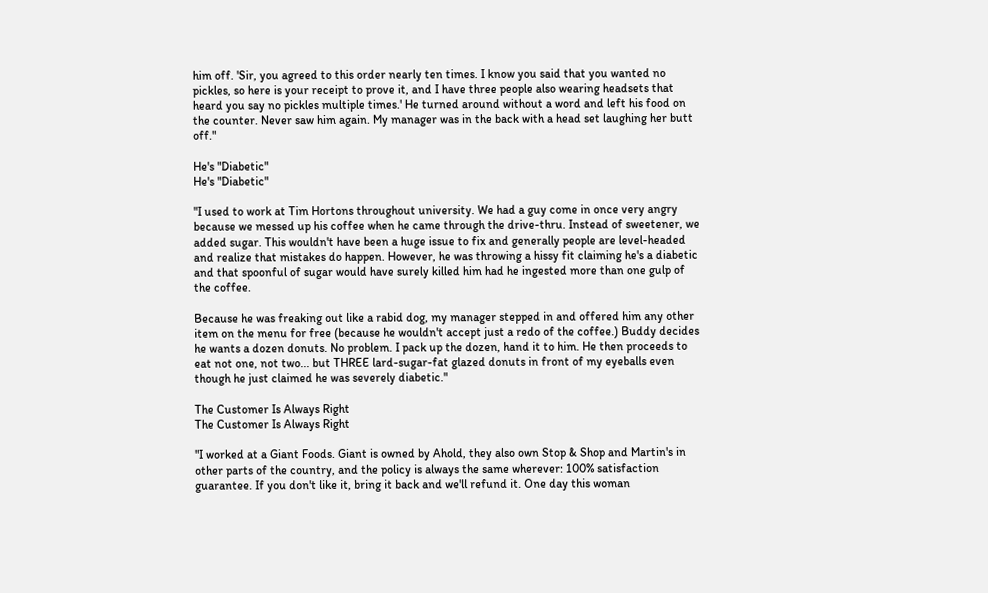him off. 'Sir, you agreed to this order nearly ten times. I know you said that you wanted no pickles, so here is your receipt to prove it, and I have three people also wearing headsets that heard you say no pickles multiple times.' He turned around without a word and left his food on the counter. Never saw him again. My manager was in the back with a head set laughing her butt off."

He's "Diabetic"
He's "Diabetic"

"I used to work at Tim Hortons throughout university. We had a guy come in once very angry because we messed up his coffee when he came through the drive-thru. Instead of sweetener, we added sugar. This wouldn't have been a huge issue to fix and generally people are level-headed and realize that mistakes do happen. However, he was throwing a hissy fit claiming he's a diabetic and that spoonful of sugar would have surely killed him had he ingested more than one gulp of the coffee.

Because he was freaking out like a rabid dog, my manager stepped in and offered him any other item on the menu for free (because he wouldn't accept just a redo of the coffee.) Buddy decides he wants a dozen donuts. No problem. I pack up the dozen, hand it to him. He then proceeds to eat not one, not two... but THREE lard-sugar-fat glazed donuts in front of my eyeballs even though he just claimed he was severely diabetic."

The Customer Is Always Right
The Customer Is Always Right

"I worked at a Giant Foods. Giant is owned by Ahold, they also own Stop & Shop and Martin's in other parts of the country, and the policy is always the same wherever: 100% satisfaction guarantee. If you don't like it, bring it back and we'll refund it. One day this woman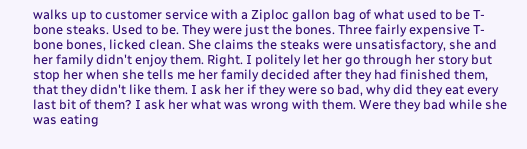walks up to customer service with a Ziploc gallon bag of what used to be T-bone steaks. Used to be. They were just the bones. Three fairly expensive T-bone bones, licked clean. She claims the steaks were unsatisfactory, she and her family didn't enjoy them. Right. I politely let her go through her story but stop her when she tells me her family decided after they had finished them, that they didn't like them. I ask her if they were so bad, why did they eat every last bit of them? I ask her what was wrong with them. Were they bad while she was eating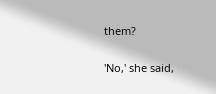them?

'No,' she said,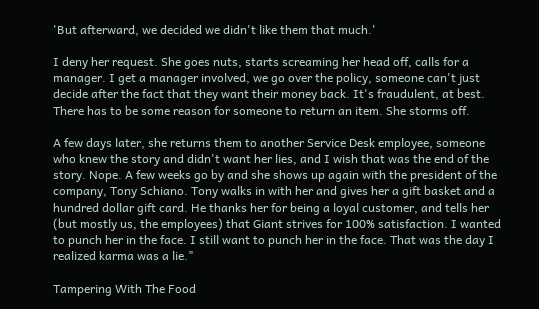'But afterward, we decided we didn't like them that much.'

I deny her request. She goes nuts, starts screaming her head off, calls for a manager. I get a manager involved, we go over the policy, someone can't just decide after the fact that they want their money back. It's fraudulent, at best. There has to be some reason for someone to return an item. She storms off.

A few days later, she returns them to another Service Desk employee, someone who knew the story and didn't want her lies, and I wish that was the end of the story. Nope. A few weeks go by and she shows up again with the president of the company, Tony Schiano. Tony walks in with her and gives her a gift basket and a hundred dollar gift card. He thanks her for being a loyal customer, and tells her (but mostly us, the employees) that Giant strives for 100% satisfaction. I wanted to punch her in the face. I still want to punch her in the face. That was the day I realized karma was a lie."

Tampering With The Food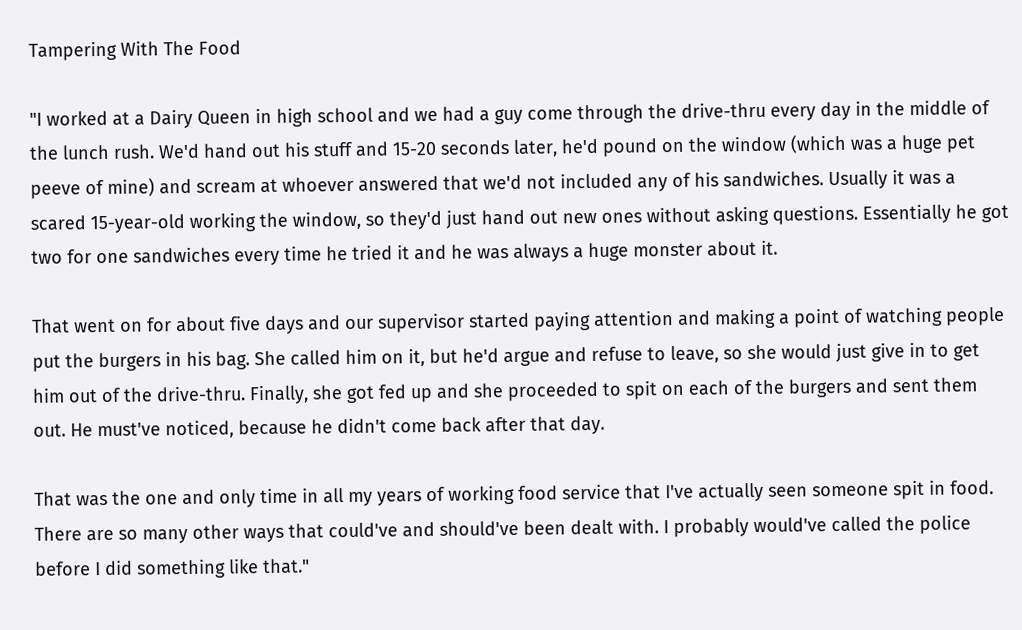Tampering With The Food

"I worked at a Dairy Queen in high school and we had a guy come through the drive-thru every day in the middle of the lunch rush. We'd hand out his stuff and 15-20 seconds later, he'd pound on the window (which was a huge pet peeve of mine) and scream at whoever answered that we'd not included any of his sandwiches. Usually it was a scared 15-year-old working the window, so they'd just hand out new ones without asking questions. Essentially he got two for one sandwiches every time he tried it and he was always a huge monster about it.

That went on for about five days and our supervisor started paying attention and making a point of watching people put the burgers in his bag. She called him on it, but he'd argue and refuse to leave, so she would just give in to get him out of the drive-thru. Finally, she got fed up and she proceeded to spit on each of the burgers and sent them out. He must've noticed, because he didn't come back after that day.

That was the one and only time in all my years of working food service that I've actually seen someone spit in food. There are so many other ways that could've and should've been dealt with. I probably would've called the police before I did something like that."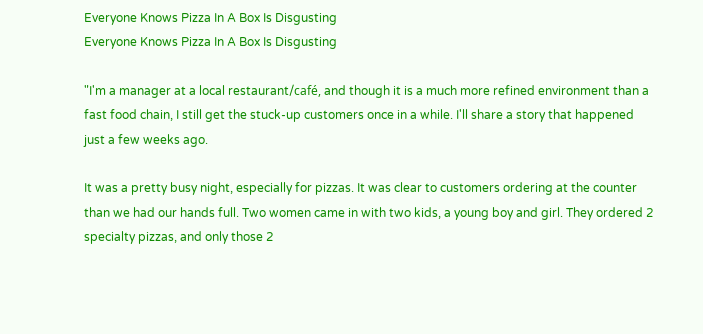Everyone Knows Pizza In A Box Is Disgusting
Everyone Knows Pizza In A Box Is Disgusting

"I'm a manager at a local restaurant/café, and though it is a much more refined environment than a fast food chain, I still get the stuck-up customers once in a while. I'll share a story that happened just a few weeks ago.

It was a pretty busy night, especially for pizzas. It was clear to customers ordering at the counter than we had our hands full. Two women came in with two kids, a young boy and girl. They ordered 2 specialty pizzas, and only those 2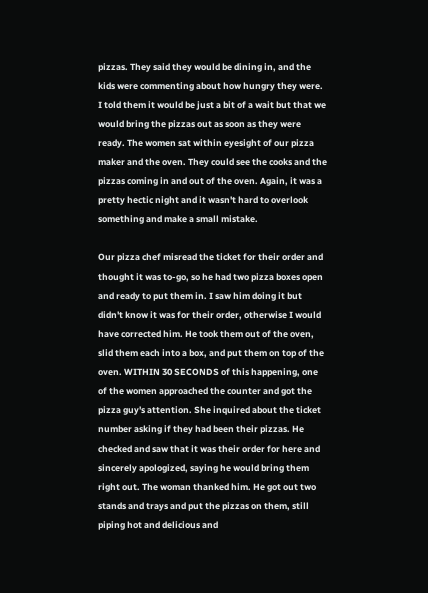pizzas. They said they would be dining in, and the kids were commenting about how hungry they were. I told them it would be just a bit of a wait but that we would bring the pizzas out as soon as they were ready. The women sat within eyesight of our pizza maker and the oven. They could see the cooks and the pizzas coming in and out of the oven. Again, it was a pretty hectic night and it wasn't hard to overlook something and make a small mistake.

Our pizza chef misread the ticket for their order and thought it was to-go, so he had two pizza boxes open and ready to put them in. I saw him doing it but didn't know it was for their order, otherwise I would have corrected him. He took them out of the oven, slid them each into a box, and put them on top of the oven. WITHIN 30 SECONDS of this happening, one of the women approached the counter and got the pizza guy's attention. She inquired about the ticket number asking if they had been their pizzas. He checked and saw that it was their order for here and sincerely apologized, saying he would bring them right out. The woman thanked him. He got out two stands and trays and put the pizzas on them, still piping hot and delicious and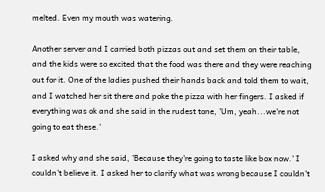melted. Even my mouth was watering.

Another server and I carried both pizzas out and set them on their table, and the kids were so excited that the food was there and they were reaching out for it. One of the ladies pushed their hands back and told them to wait, and I watched her sit there and poke the pizza with her fingers. I asked if everything was ok and she said in the rudest tone, 'Um, yeah...we're not going to eat these.'

I asked why and she said, 'Because they're going to taste like box now.' I couldn't believe it. I asked her to clarify what was wrong because I couldn't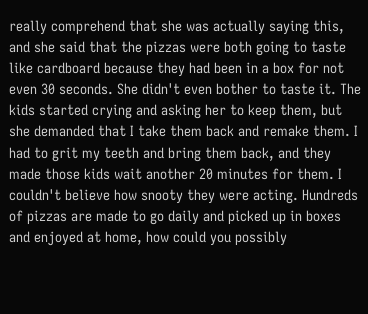really comprehend that she was actually saying this, and she said that the pizzas were both going to taste like cardboard because they had been in a box for not even 30 seconds. She didn't even bother to taste it. The kids started crying and asking her to keep them, but she demanded that I take them back and remake them. I had to grit my teeth and bring them back, and they made those kids wait another 20 minutes for them. I couldn't believe how snooty they were acting. Hundreds of pizzas are made to go daily and picked up in boxes and enjoyed at home, how could you possibly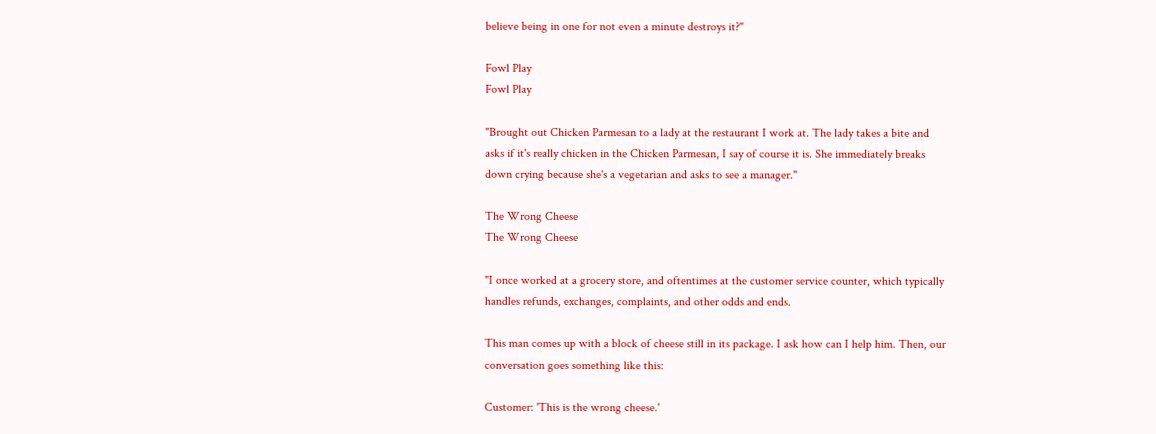believe being in one for not even a minute destroys it?"

Fowl Play
Fowl Play

"Brought out Chicken Parmesan to a lady at the restaurant I work at. The lady takes a bite and asks if it's really chicken in the Chicken Parmesan, I say of course it is. She immediately breaks down crying because she's a vegetarian and asks to see a manager."

The Wrong Cheese
The Wrong Cheese

"I once worked at a grocery store, and oftentimes at the customer service counter, which typically handles refunds, exchanges, complaints, and other odds and ends.

This man comes up with a block of cheese still in its package. I ask how can I help him. Then, our conversation goes something like this:

Customer: 'This is the wrong cheese.'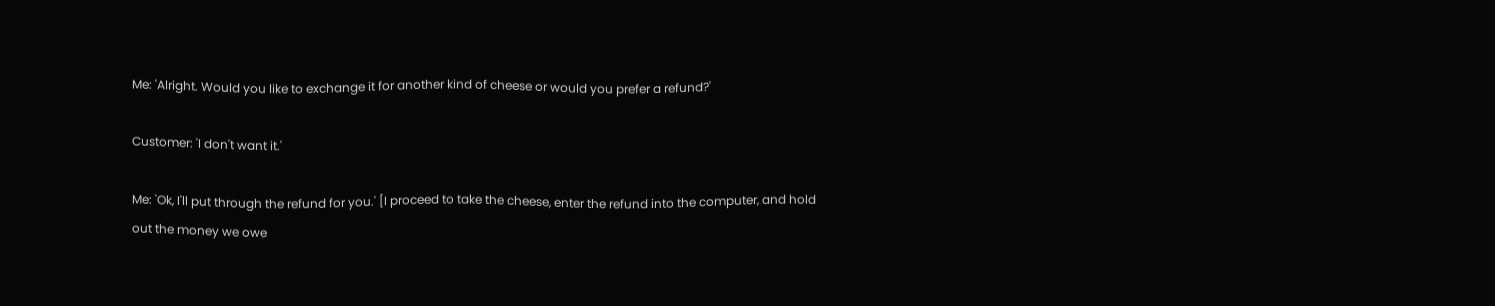Me: 'Alright. Would you like to exchange it for another kind of cheese or would you prefer a refund?'

Customer: 'I don't want it.'

Me: 'Ok, I'll put through the refund for you.' [I proceed to take the cheese, enter the refund into the computer, and hold out the money we owe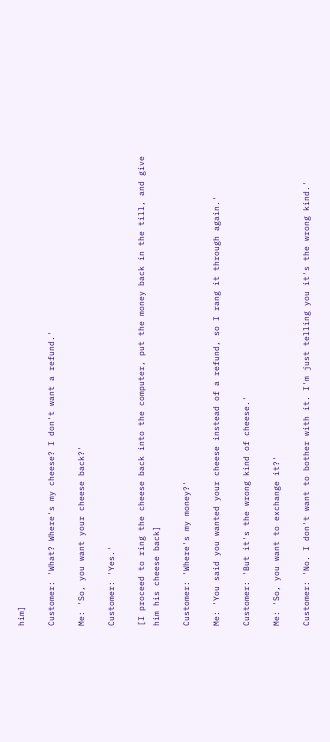him]

Customer: 'What? Where's my cheese? I don't want a refund.'

Me: 'So, you want your cheese back?'

Customer: 'Yes.'

[I proceed to ring the cheese back into the computer, put the money back in the till, and give him his cheese back]

Customer: 'Where's my money?'

Me: 'You said you wanted your cheese instead of a refund, so I rang it through again.'

Customer: 'But it's the wrong kind of cheese.'

Me: 'So, you want to exchange it?'

Customer: 'No. I don't want to bother with it. I'm just telling you it's the wrong kind.'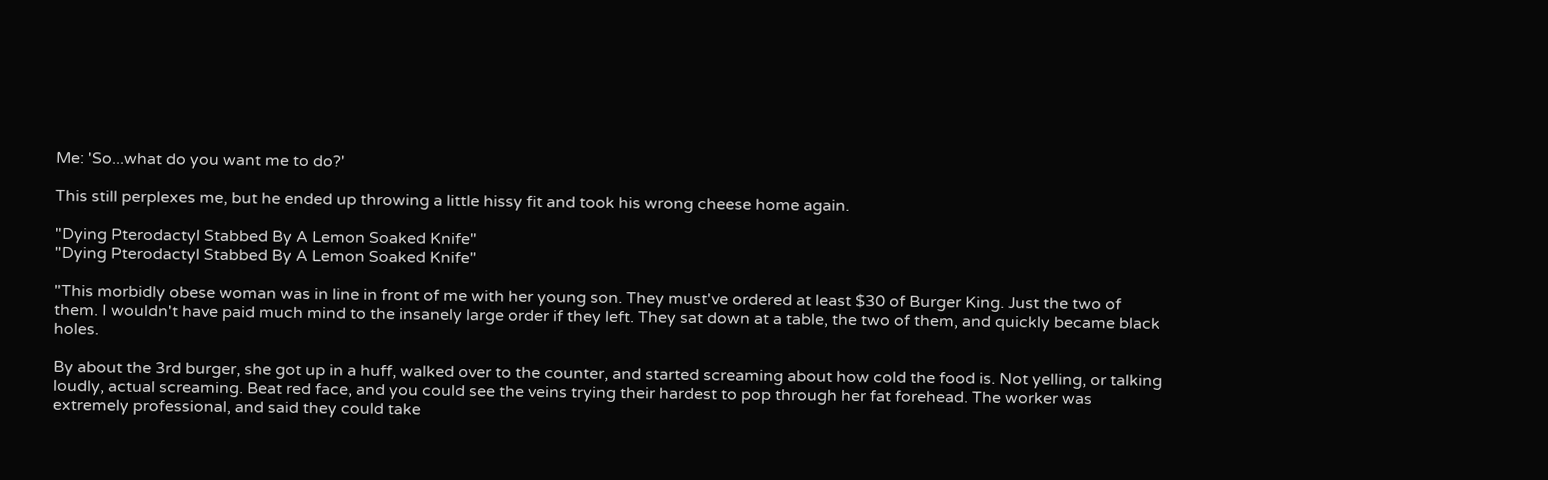Me: 'So...what do you want me to do?'

This still perplexes me, but he ended up throwing a little hissy fit and took his wrong cheese home again.

"Dying Pterodactyl Stabbed By A Lemon Soaked Knife"
"Dying Pterodactyl Stabbed By A Lemon Soaked Knife"

"This morbidly obese woman was in line in front of me with her young son. They must've ordered at least $30 of Burger King. Just the two of them. I wouldn't have paid much mind to the insanely large order if they left. They sat down at a table, the two of them, and quickly became black holes.

By about the 3rd burger, she got up in a huff, walked over to the counter, and started screaming about how cold the food is. Not yelling, or talking loudly, actual screaming. Beat red face, and you could see the veins trying their hardest to pop through her fat forehead. The worker was extremely professional, and said they could take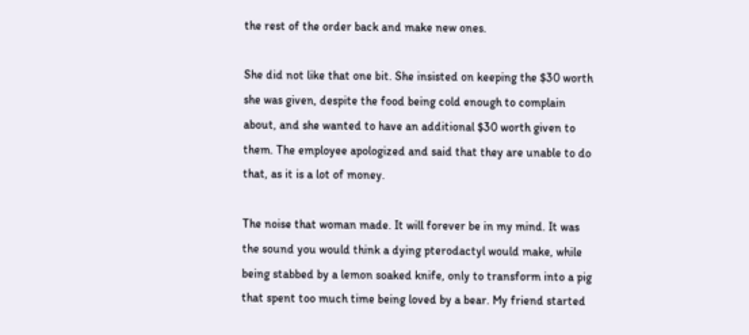the rest of the order back and make new ones.

She did not like that one bit. She insisted on keeping the $30 worth she was given, despite the food being cold enough to complain about, and she wanted to have an additional $30 worth given to them. The employee apologized and said that they are unable to do that, as it is a lot of money.

The noise that woman made. It will forever be in my mind. It was the sound you would think a dying pterodactyl would make, while being stabbed by a lemon soaked knife, only to transform into a pig that spent too much time being loved by a bear. My friend started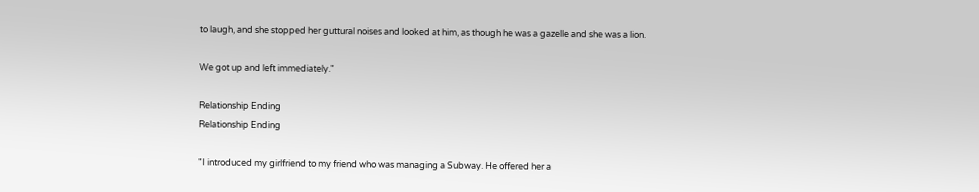to laugh, and she stopped her guttural noises and looked at him, as though he was a gazelle and she was a lion.

We got up and left immediately."

Relationship Ending
Relationship Ending

"I introduced my girlfriend to my friend who was managing a Subway. He offered her a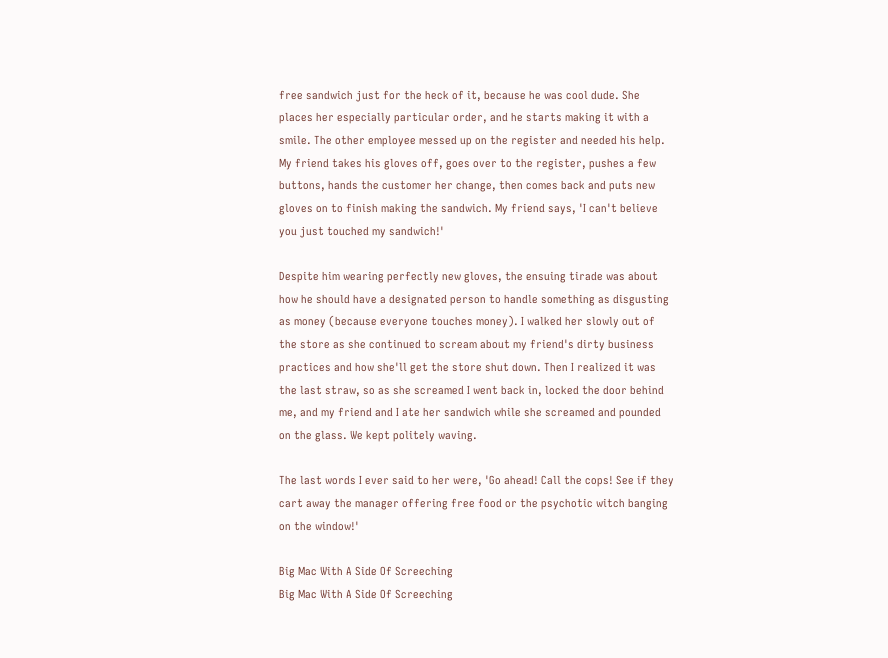free sandwich just for the heck of it, because he was cool dude. She places her especially particular order, and he starts making it with a smile. The other employee messed up on the register and needed his help. My friend takes his gloves off, goes over to the register, pushes a few buttons, hands the customer her change, then comes back and puts new gloves on to finish making the sandwich. My friend says, 'I can't believe you just touched my sandwich!'

Despite him wearing perfectly new gloves, the ensuing tirade was about how he should have a designated person to handle something as disgusting as money (because everyone touches money). I walked her slowly out of the store as she continued to scream about my friend's dirty business practices and how she'll get the store shut down. Then I realized it was the last straw, so as she screamed I went back in, locked the door behind me, and my friend and I ate her sandwich while she screamed and pounded on the glass. We kept politely waving.

The last words I ever said to her were, 'Go ahead! Call the cops! See if they cart away the manager offering free food or the psychotic witch banging on the window!'

Big Mac With A Side Of Screeching
Big Mac With A Side Of Screeching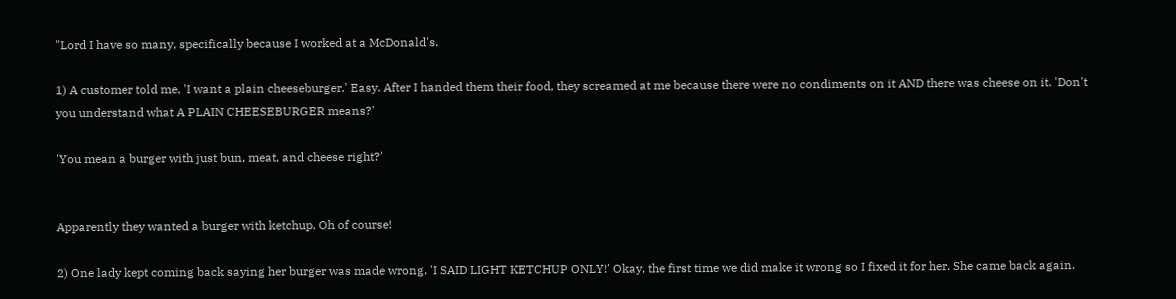"Lord I have so many, specifically because I worked at a McDonald's.

1) A customer told me, 'I want a plain cheeseburger.' Easy. After I handed them their food, they screamed at me because there were no condiments on it AND there was cheese on it. 'Don't you understand what A PLAIN CHEESEBURGER means?'

'You mean a burger with just bun, meat, and cheese right?'


Apparently they wanted a burger with ketchup. Oh of course!

2) One lady kept coming back saying her burger was made wrong. 'I SAID LIGHT KETCHUP ONLY!' Okay, the first time we did make it wrong so I fixed it for her. She came back again.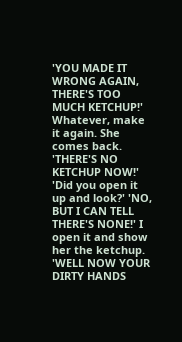'YOU MADE IT WRONG AGAIN, THERE'S TOO MUCH KETCHUP!' Whatever, make it again. She comes back. 'THERE'S NO KETCHUP NOW!' 'Did you open it up and look?' 'NO, BUT I CAN TELL THERE'S NONE!' I open it and show her the ketchup. 'WELL NOW YOUR DIRTY HANDS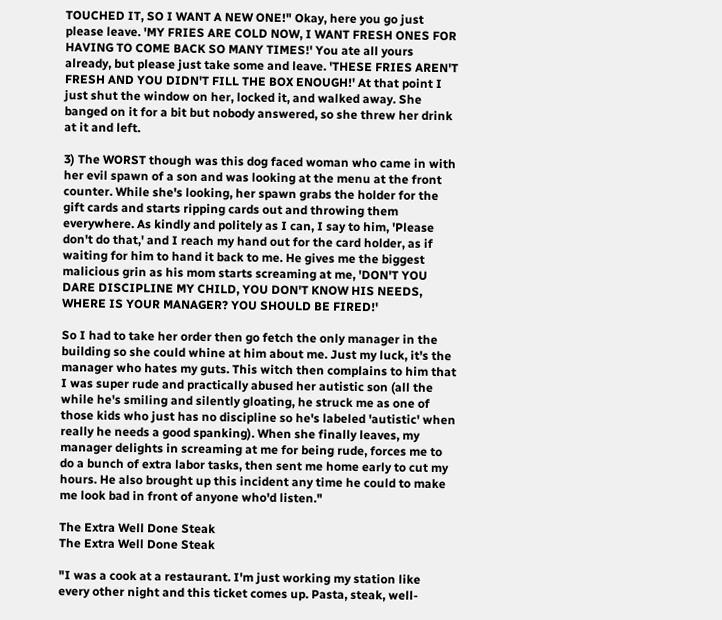TOUCHED IT, SO I WANT A NEW ONE!" Okay, here you go just please leave. 'MY FRIES ARE COLD NOW, I WANT FRESH ONES FOR HAVING TO COME BACK SO MANY TIMES!' You ate all yours already, but please just take some and leave. 'THESE FRIES AREN'T FRESH AND YOU DIDN'T FILL THE BOX ENOUGH!' At that point I just shut the window on her, locked it, and walked away. She banged on it for a bit but nobody answered, so she threw her drink at it and left.

3) The WORST though was this dog faced woman who came in with her evil spawn of a son and was looking at the menu at the front counter. While she's looking, her spawn grabs the holder for the gift cards and starts ripping cards out and throwing them everywhere. As kindly and politely as I can, I say to him, 'Please don't do that,' and I reach my hand out for the card holder, as if waiting for him to hand it back to me. He gives me the biggest malicious grin as his mom starts screaming at me, 'DON'T YOU DARE DISCIPLINE MY CHILD, YOU DON'T KNOW HIS NEEDS, WHERE IS YOUR MANAGER? YOU SHOULD BE FIRED!'

So I had to take her order then go fetch the only manager in the building so she could whine at him about me. Just my luck, it's the manager who hates my guts. This witch then complains to him that I was super rude and practically abused her autistic son (all the while he's smiling and silently gloating, he struck me as one of those kids who just has no discipline so he's labeled 'autistic' when really he needs a good spanking). When she finally leaves, my manager delights in screaming at me for being rude, forces me to do a bunch of extra labor tasks, then sent me home early to cut my hours. He also brought up this incident any time he could to make me look bad in front of anyone who'd listen."

The Extra Well Done Steak
The Extra Well Done Steak

"I was a cook at a restaurant. I'm just working my station like every other night and this ticket comes up. Pasta, steak, well-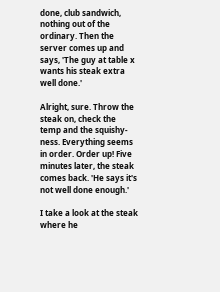done, club sandwich, nothing out of the ordinary. Then the server comes up and says, 'The guy at table x wants his steak extra well done.'

Alright, sure. Throw the steak on, check the temp and the squishy-ness. Everything seems in order. Order up! Five minutes later, the steak comes back. 'He says it's not well done enough.'

I take a look at the steak where he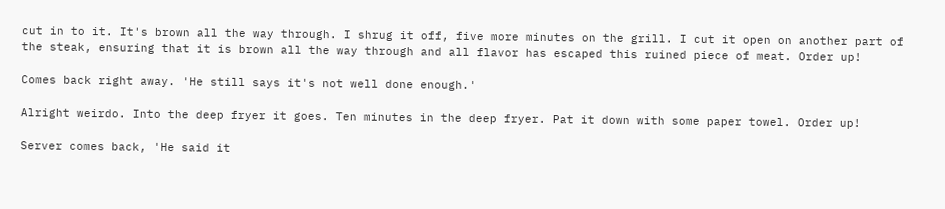cut in to it. It's brown all the way through. I shrug it off, five more minutes on the grill. I cut it open on another part of the steak, ensuring that it is brown all the way through and all flavor has escaped this ruined piece of meat. Order up!

Comes back right away. 'He still says it's not well done enough.'

Alright weirdo. Into the deep fryer it goes. Ten minutes in the deep fryer. Pat it down with some paper towel. Order up!

Server comes back, 'He said it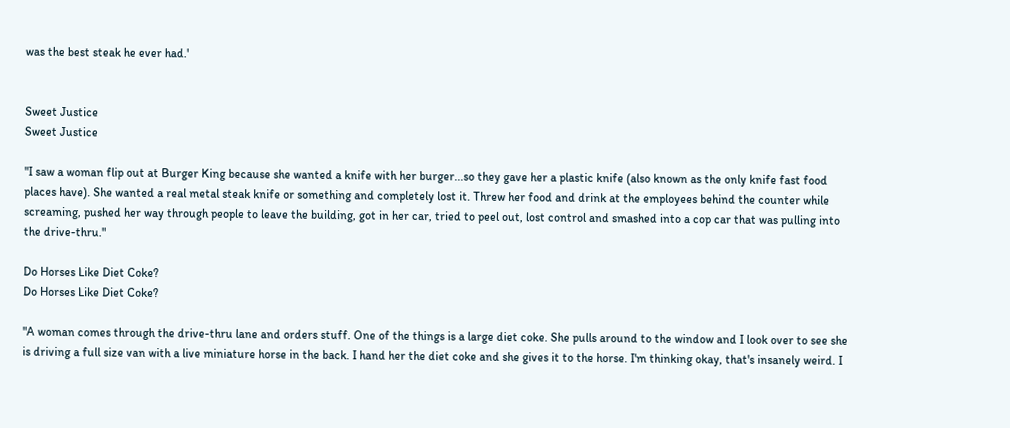was the best steak he ever had.'


Sweet Justice
Sweet Justice

"I saw a woman flip out at Burger King because she wanted a knife with her burger...so they gave her a plastic knife (also known as the only knife fast food places have). She wanted a real metal steak knife or something and completely lost it. Threw her food and drink at the employees behind the counter while screaming, pushed her way through people to leave the building, got in her car, tried to peel out, lost control and smashed into a cop car that was pulling into the drive-thru."

Do Horses Like Diet Coke?
Do Horses Like Diet Coke?

"A woman comes through the drive-thru lane and orders stuff. One of the things is a large diet coke. She pulls around to the window and I look over to see she is driving a full size van with a live miniature horse in the back. I hand her the diet coke and she gives it to the horse. I'm thinking okay, that's insanely weird. I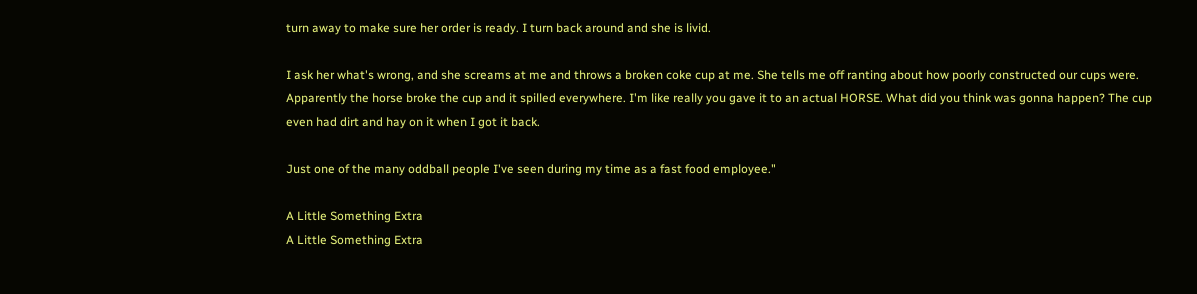turn away to make sure her order is ready. I turn back around and she is livid.

I ask her what's wrong, and she screams at me and throws a broken coke cup at me. She tells me off ranting about how poorly constructed our cups were. Apparently the horse broke the cup and it spilled everywhere. I'm like really you gave it to an actual HORSE. What did you think was gonna happen? The cup even had dirt and hay on it when I got it back.

Just one of the many oddball people I've seen during my time as a fast food employee."

A Little Something Extra
A Little Something Extra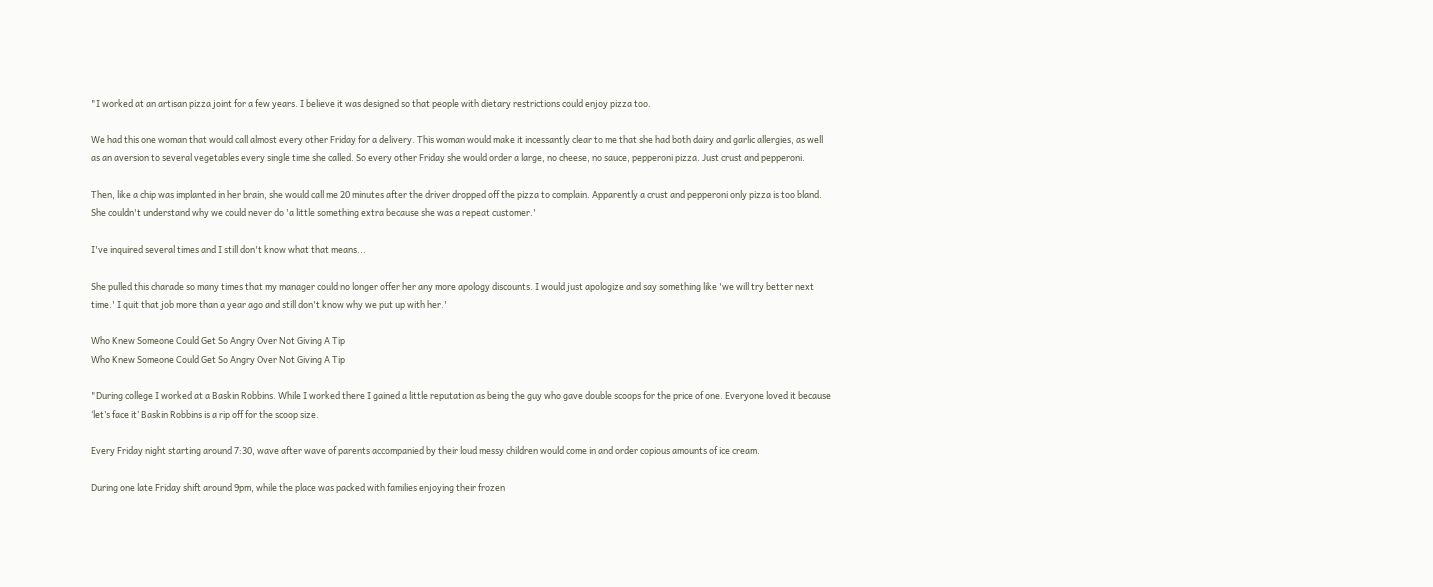"I worked at an artisan pizza joint for a few years. I believe it was designed so that people with dietary restrictions could enjoy pizza too.

We had this one woman that would call almost every other Friday for a delivery. This woman would make it incessantly clear to me that she had both dairy and garlic allergies, as well as an aversion to several vegetables every single time she called. So every other Friday she would order a large, no cheese, no sauce, pepperoni pizza. Just crust and pepperoni.

Then, like a chip was implanted in her brain, she would call me 20 minutes after the driver dropped off the pizza to complain. Apparently a crust and pepperoni only pizza is too bland. She couldn't understand why we could never do 'a little something extra because she was a repeat customer.'

I've inquired several times and I still don't know what that means...

She pulled this charade so many times that my manager could no longer offer her any more apology discounts. I would just apologize and say something like 'we will try better next time.' I quit that job more than a year ago and still don't know why we put up with her.'

Who Knew Someone Could Get So Angry Over Not Giving A Tip
Who Knew Someone Could Get So Angry Over Not Giving A Tip

"During college I worked at a Baskin Robbins. While I worked there I gained a little reputation as being the guy who gave double scoops for the price of one. Everyone loved it because ‘let’s face it’ Baskin Robbins is a rip off for the scoop size.

Every Friday night starting around 7:30, wave after wave of parents accompanied by their loud messy children would come in and order copious amounts of ice cream.

During one late Friday shift around 9pm, while the place was packed with families enjoying their frozen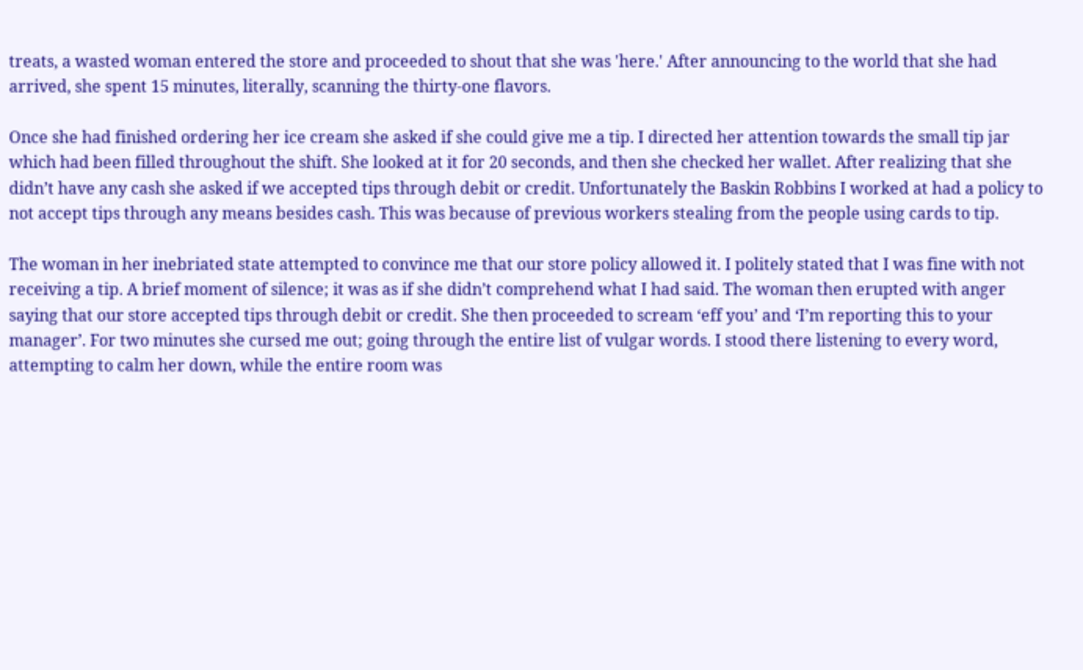treats, a wasted woman entered the store and proceeded to shout that she was 'here.' After announcing to the world that she had arrived, she spent 15 minutes, literally, scanning the thirty-one flavors.

Once she had finished ordering her ice cream she asked if she could give me a tip. I directed her attention towards the small tip jar which had been filled throughout the shift. She looked at it for 20 seconds, and then she checked her wallet. After realizing that she didn’t have any cash she asked if we accepted tips through debit or credit. Unfortunately the Baskin Robbins I worked at had a policy to not accept tips through any means besides cash. This was because of previous workers stealing from the people using cards to tip.

The woman in her inebriated state attempted to convince me that our store policy allowed it. I politely stated that I was fine with not receiving a tip. A brief moment of silence; it was as if she didn’t comprehend what I had said. The woman then erupted with anger saying that our store accepted tips through debit or credit. She then proceeded to scream ‘eff you’ and ‘I’m reporting this to your manager’. For two minutes she cursed me out; going through the entire list of vulgar words. I stood there listening to every word, attempting to calm her down, while the entire room was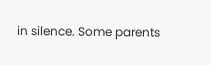in silence. Some parents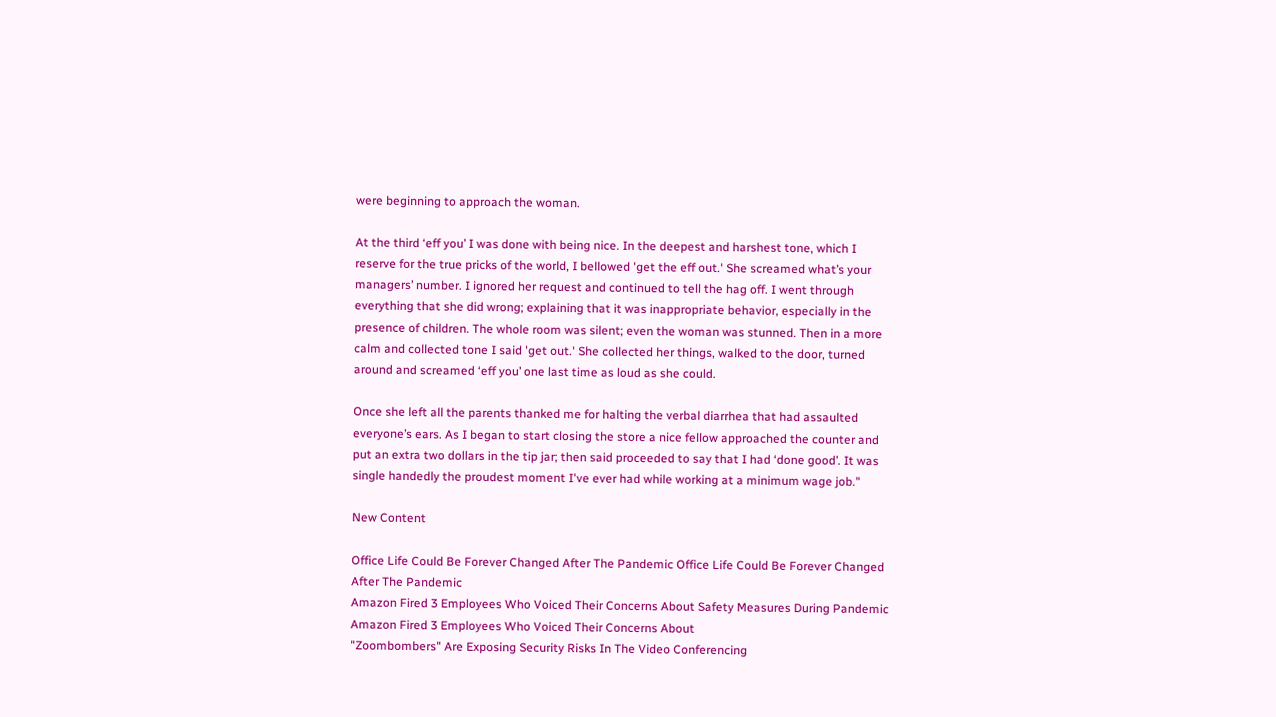were beginning to approach the woman.

At the third ‘eff you’ I was done with being nice. In the deepest and harshest tone, which I reserve for the true pricks of the world, I bellowed 'get the eff out.' She screamed what’s your managers’ number. I ignored her request and continued to tell the hag off. I went through everything that she did wrong; explaining that it was inappropriate behavior, especially in the presence of children. The whole room was silent; even the woman was stunned. Then in a more calm and collected tone I said 'get out.' She collected her things, walked to the door, turned around and screamed ‘eff you’ one last time as loud as she could.

Once she left all the parents thanked me for halting the verbal diarrhea that had assaulted everyone’s ears. As I began to start closing the store a nice fellow approached the counter and put an extra two dollars in the tip jar; then said proceeded to say that I had ‘done good’. It was single handedly the proudest moment I've ever had while working at a minimum wage job."

New Content

Office Life Could Be Forever Changed After The Pandemic Office Life Could Be Forever Changed After The Pandemic
Amazon Fired 3 Employees Who Voiced Their Concerns About Safety Measures During Pandemic Amazon Fired 3 Employees Who Voiced Their Concerns About
"Zoombombers" Are Exposing Security Risks In The Video Conferencing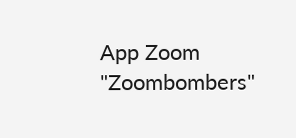App Zoom "Zoombombers"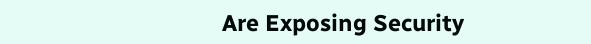Are Exposing Security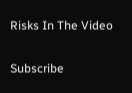Risks In The Video

Subscribe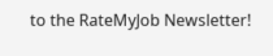to the RateMyJob Newsletter!